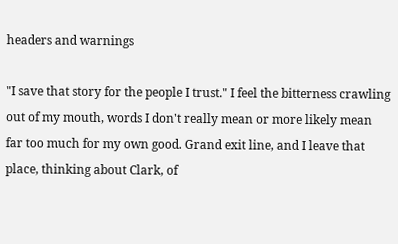headers and warnings

"I save that story for the people I trust." I feel the bitterness crawling out of my mouth, words I don't really mean or more likely mean far too much for my own good. Grand exit line, and I leave that place, thinking about Clark, of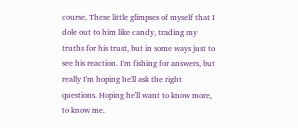course. These little glimpses of myself that I dole out to him like candy, trading my truths for his trust, but in some ways just to see his reaction. I'm fishing for answers, but really I'm hoping he'll ask the right questions. Hoping he'll want to know more, to know me.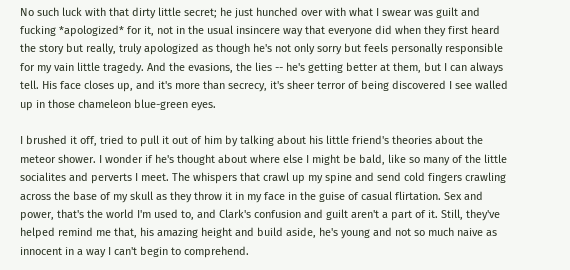No such luck with that dirty little secret; he just hunched over with what I swear was guilt and fucking *apologized* for it, not in the usual insincere way that everyone did when they first heard the story but really, truly apologized as though he's not only sorry but feels personally responsible for my vain little tragedy. And the evasions, the lies -- he's getting better at them, but I can always tell. His face closes up, and it's more than secrecy, it's sheer terror of being discovered I see walled up in those chameleon blue-green eyes.

I brushed it off, tried to pull it out of him by talking about his little friend's theories about the meteor shower. I wonder if he's thought about where else I might be bald, like so many of the little socialites and perverts I meet. The whispers that crawl up my spine and send cold fingers crawling across the base of my skull as they throw it in my face in the guise of casual flirtation. Sex and power, that's the world I'm used to, and Clark's confusion and guilt aren't a part of it. Still, they've helped remind me that, his amazing height and build aside, he's young and not so much naive as innocent in a way I can't begin to comprehend.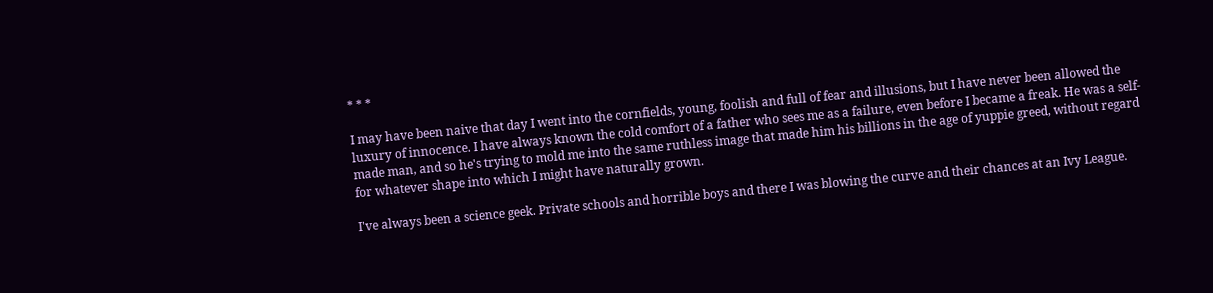* * *

I may have been naive that day I went into the cornfields, young, foolish and full of fear and illusions, but I have never been allowed the luxury of innocence. I have always known the cold comfort of a father who sees me as a failure, even before I became a freak. He was a self-made man, and so he's trying to mold me into the same ruthless image that made him his billions in the age of yuppie greed, without regard for whatever shape into which I might have naturally grown.

I've always been a science geek. Private schools and horrible boys and there I was blowing the curve and their chances at an Ivy League.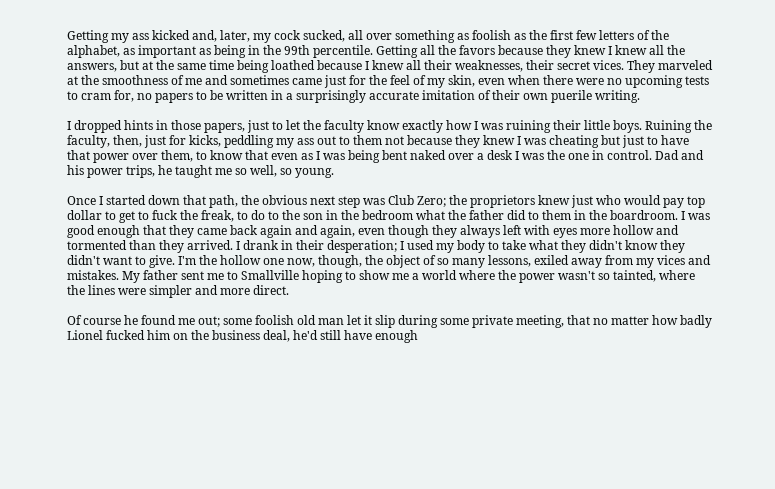Getting my ass kicked and, later, my cock sucked, all over something as foolish as the first few letters of the alphabet, as important as being in the 99th percentile. Getting all the favors because they knew I knew all the answers, but at the same time being loathed because I knew all their weaknesses, their secret vices. They marveled at the smoothness of me and sometimes came just for the feel of my skin, even when there were no upcoming tests to cram for, no papers to be written in a surprisingly accurate imitation of their own puerile writing.

I dropped hints in those papers, just to let the faculty know exactly how I was ruining their little boys. Ruining the faculty, then, just for kicks, peddling my ass out to them not because they knew I was cheating but just to have that power over them, to know that even as I was being bent naked over a desk I was the one in control. Dad and his power trips, he taught me so well, so young.

Once I started down that path, the obvious next step was Club Zero; the proprietors knew just who would pay top dollar to get to fuck the freak, to do to the son in the bedroom what the father did to them in the boardroom. I was good enough that they came back again and again, even though they always left with eyes more hollow and tormented than they arrived. I drank in their desperation; I used my body to take what they didn't know they didn't want to give. I'm the hollow one now, though, the object of so many lessons, exiled away from my vices and mistakes. My father sent me to Smallville hoping to show me a world where the power wasn't so tainted, where the lines were simpler and more direct.

Of course he found me out; some foolish old man let it slip during some private meeting, that no matter how badly Lionel fucked him on the business deal, he'd still have enough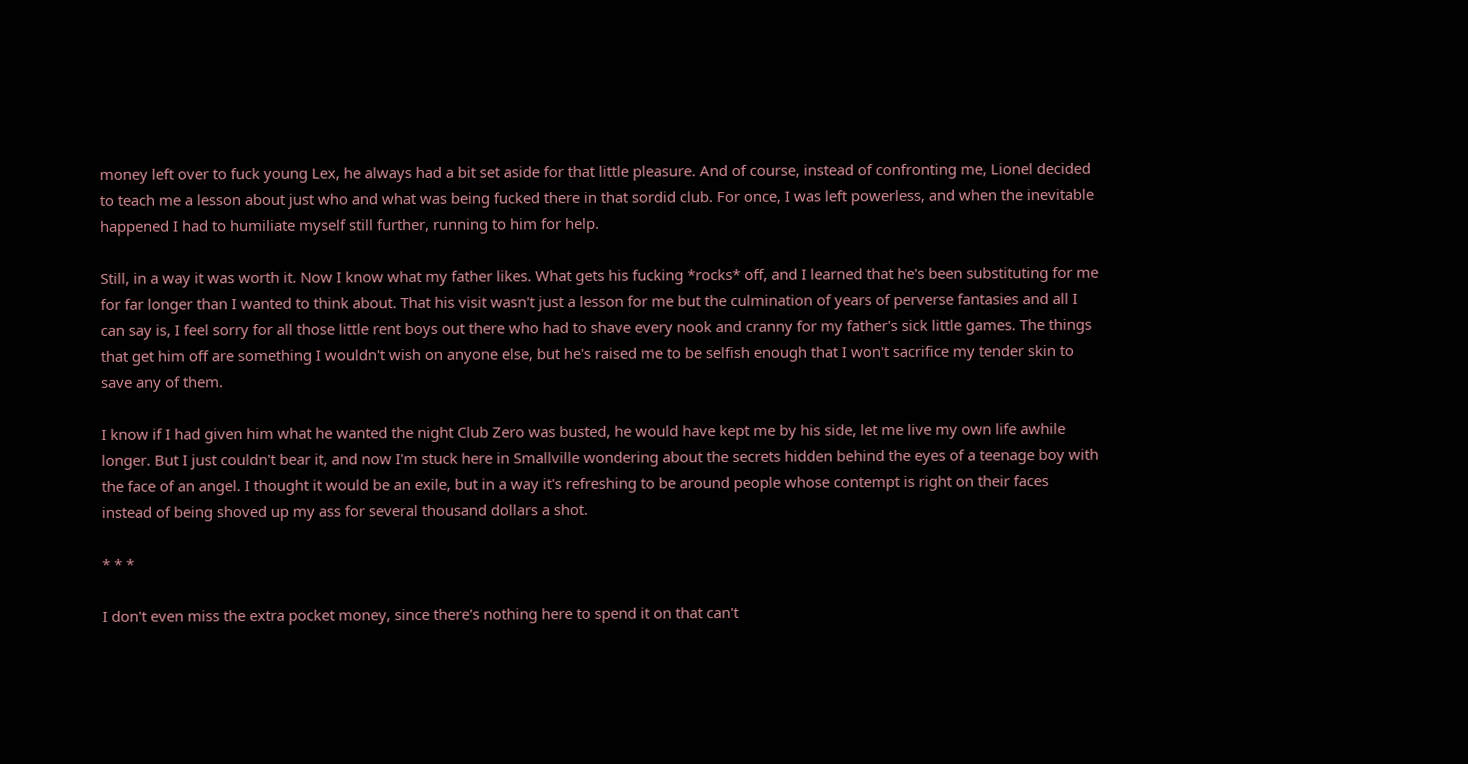money left over to fuck young Lex, he always had a bit set aside for that little pleasure. And of course, instead of confronting me, Lionel decided to teach me a lesson about just who and what was being fucked there in that sordid club. For once, I was left powerless, and when the inevitable happened I had to humiliate myself still further, running to him for help.

Still, in a way it was worth it. Now I know what my father likes. What gets his fucking *rocks* off, and I learned that he's been substituting for me for far longer than I wanted to think about. That his visit wasn't just a lesson for me but the culmination of years of perverse fantasies and all I can say is, I feel sorry for all those little rent boys out there who had to shave every nook and cranny for my father's sick little games. The things that get him off are something I wouldn't wish on anyone else, but he's raised me to be selfish enough that I won't sacrifice my tender skin to save any of them.

I know if I had given him what he wanted the night Club Zero was busted, he would have kept me by his side, let me live my own life awhile longer. But I just couldn't bear it, and now I'm stuck here in Smallville wondering about the secrets hidden behind the eyes of a teenage boy with the face of an angel. I thought it would be an exile, but in a way it's refreshing to be around people whose contempt is right on their faces instead of being shoved up my ass for several thousand dollars a shot.

* * *

I don't even miss the extra pocket money, since there's nothing here to spend it on that can't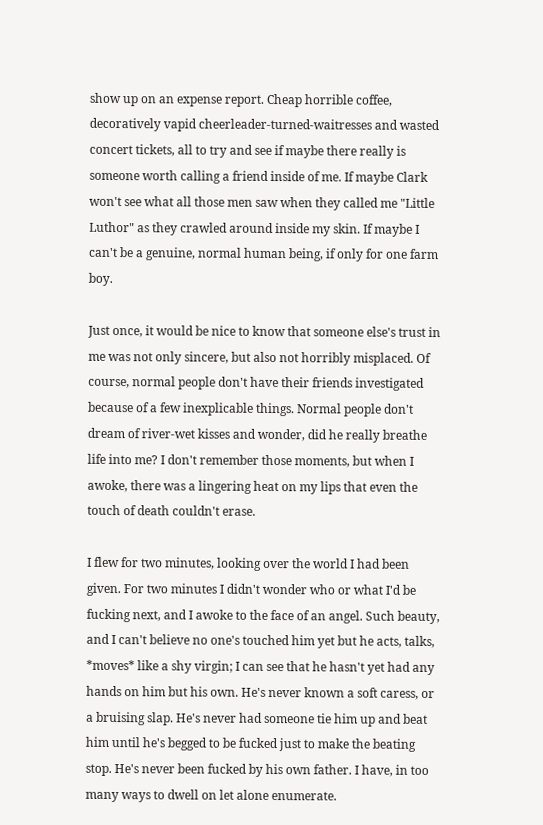show up on an expense report. Cheap horrible coffee, decoratively vapid cheerleader-turned-waitresses and wasted concert tickets, all to try and see if maybe there really is someone worth calling a friend inside of me. If maybe Clark won't see what all those men saw when they called me "Little Luthor" as they crawled around inside my skin. If maybe I can't be a genuine, normal human being, if only for one farm boy.

Just once, it would be nice to know that someone else's trust in me was not only sincere, but also not horribly misplaced. Of course, normal people don't have their friends investigated because of a few inexplicable things. Normal people don't dream of river-wet kisses and wonder, did he really breathe life into me? I don't remember those moments, but when I awoke, there was a lingering heat on my lips that even the touch of death couldn't erase.

I flew for two minutes, looking over the world I had been given. For two minutes I didn't wonder who or what I'd be fucking next, and I awoke to the face of an angel. Such beauty, and I can't believe no one's touched him yet but he acts, talks, *moves* like a shy virgin; I can see that he hasn't yet had any hands on him but his own. He's never known a soft caress, or a bruising slap. He's never had someone tie him up and beat him until he's begged to be fucked just to make the beating stop. He's never been fucked by his own father. I have, in too many ways to dwell on let alone enumerate.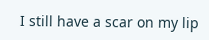I still have a scar on my lip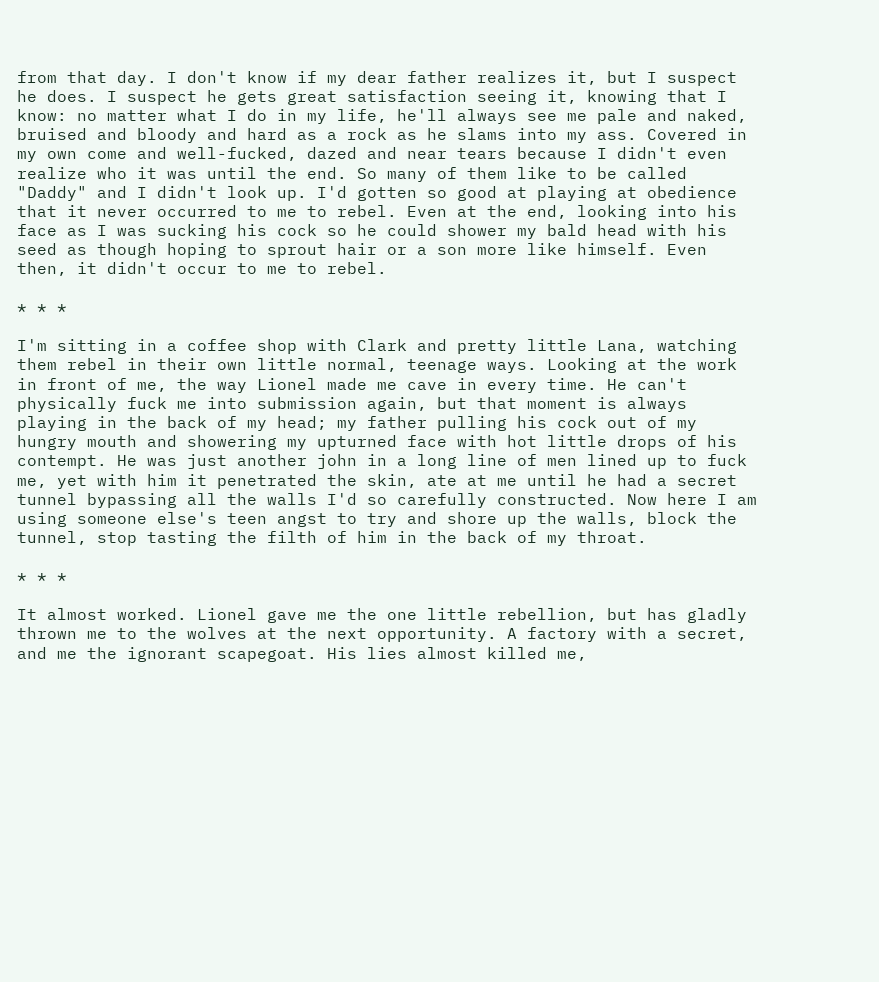from that day. I don't know if my dear father realizes it, but I suspect he does. I suspect he gets great satisfaction seeing it, knowing that I know: no matter what I do in my life, he'll always see me pale and naked, bruised and bloody and hard as a rock as he slams into my ass. Covered in my own come and well-fucked, dazed and near tears because I didn't even realize who it was until the end. So many of them like to be called "Daddy" and I didn't look up. I'd gotten so good at playing at obedience that it never occurred to me to rebel. Even at the end, looking into his face as I was sucking his cock so he could shower my bald head with his seed as though hoping to sprout hair or a son more like himself. Even then, it didn't occur to me to rebel.

* * *

I'm sitting in a coffee shop with Clark and pretty little Lana, watching them rebel in their own little normal, teenage ways. Looking at the work in front of me, the way Lionel made me cave in every time. He can't physically fuck me into submission again, but that moment is always playing in the back of my head; my father pulling his cock out of my hungry mouth and showering my upturned face with hot little drops of his contempt. He was just another john in a long line of men lined up to fuck me, yet with him it penetrated the skin, ate at me until he had a secret tunnel bypassing all the walls I'd so carefully constructed. Now here I am using someone else's teen angst to try and shore up the walls, block the tunnel, stop tasting the filth of him in the back of my throat.

* * *

It almost worked. Lionel gave me the one little rebellion, but has gladly thrown me to the wolves at the next opportunity. A factory with a secret, and me the ignorant scapegoat. His lies almost killed me,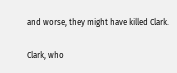and worse, they might have killed Clark.

Clark, who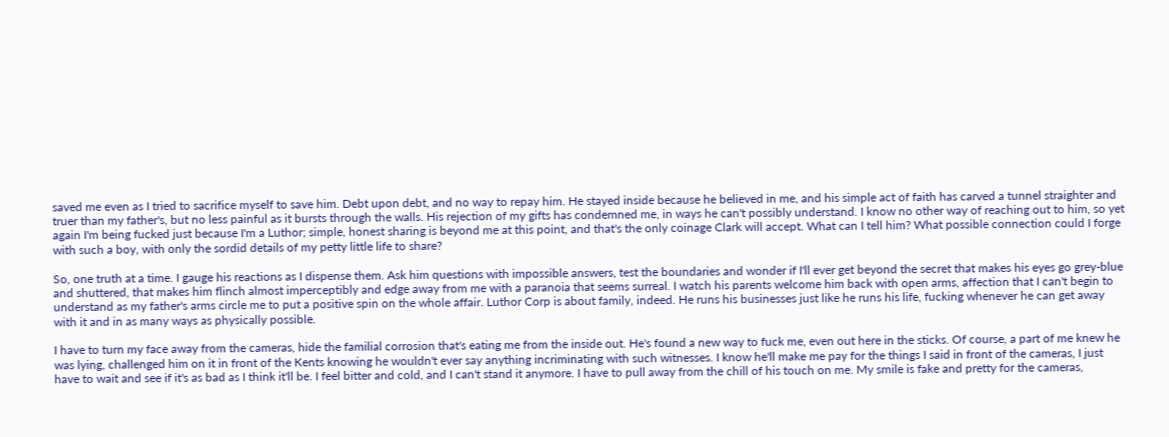saved me even as I tried to sacrifice myself to save him. Debt upon debt, and no way to repay him. He stayed inside because he believed in me, and his simple act of faith has carved a tunnel straighter and truer than my father's, but no less painful as it bursts through the walls. His rejection of my gifts has condemned me, in ways he can't possibly understand. I know no other way of reaching out to him, so yet again I'm being fucked just because I'm a Luthor; simple, honest sharing is beyond me at this point, and that's the only coinage Clark will accept. What can I tell him? What possible connection could I forge with such a boy, with only the sordid details of my petty little life to share?

So, one truth at a time. I gauge his reactions as I dispense them. Ask him questions with impossible answers, test the boundaries and wonder if I'll ever get beyond the secret that makes his eyes go grey-blue and shuttered, that makes him flinch almost imperceptibly and edge away from me with a paranoia that seems surreal. I watch his parents welcome him back with open arms, affection that I can't begin to understand as my father's arms circle me to put a positive spin on the whole affair. Luthor Corp is about family, indeed. He runs his businesses just like he runs his life, fucking whenever he can get away with it and in as many ways as physically possible.

I have to turn my face away from the cameras, hide the familial corrosion that's eating me from the inside out. He's found a new way to fuck me, even out here in the sticks. Of course, a part of me knew he was lying, challenged him on it in front of the Kents knowing he wouldn't ever say anything incriminating with such witnesses. I know he'll make me pay for the things I said in front of the cameras, I just have to wait and see if it's as bad as I think it'll be. I feel bitter and cold, and I can't stand it anymore. I have to pull away from the chill of his touch on me. My smile is fake and pretty for the cameras,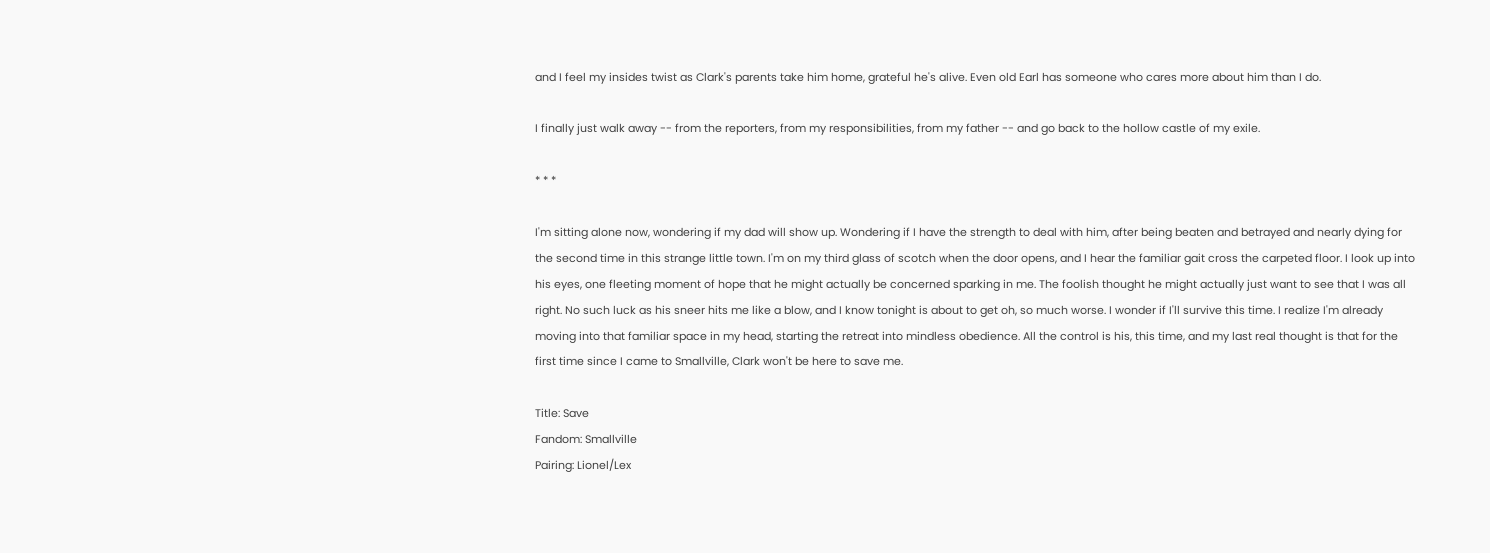and I feel my insides twist as Clark's parents take him home, grateful he's alive. Even old Earl has someone who cares more about him than I do.

I finally just walk away -- from the reporters, from my responsibilities, from my father -- and go back to the hollow castle of my exile.

* * *

I'm sitting alone now, wondering if my dad will show up. Wondering if I have the strength to deal with him, after being beaten and betrayed and nearly dying for the second time in this strange little town. I'm on my third glass of scotch when the door opens, and I hear the familiar gait cross the carpeted floor. I look up into his eyes, one fleeting moment of hope that he might actually be concerned sparking in me. The foolish thought he might actually just want to see that I was all right. No such luck as his sneer hits me like a blow, and I know tonight is about to get oh, so much worse. I wonder if I'll survive this time. I realize I'm already moving into that familiar space in my head, starting the retreat into mindless obedience. All the control is his, this time, and my last real thought is that for the first time since I came to Smallville, Clark won't be here to save me.

Title: Save
Fandom: Smallville
Pairing: Lionel/Lex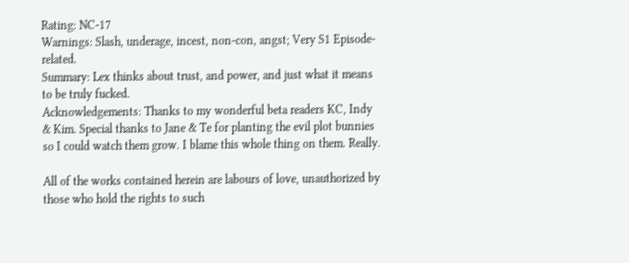Rating: NC-17
Warnings: Slash, underage, incest, non-con, angst; Very S1 Episode-related.
Summary: Lex thinks about trust, and power, and just what it means to be truly fucked.
Acknowledgements: Thanks to my wonderful beta readers KC, Indy & Kim. Special thanks to Jane & Te for planting the evil plot bunnies so I could watch them grow. I blame this whole thing on them. Really.

All of the works contained herein are labours of love, unauthorized by those who hold the rights to such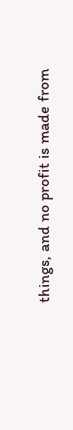things, and no profit is made from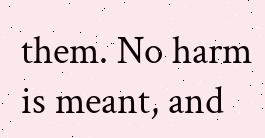them. No harm is meant, and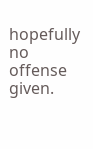hopefully no offense given.